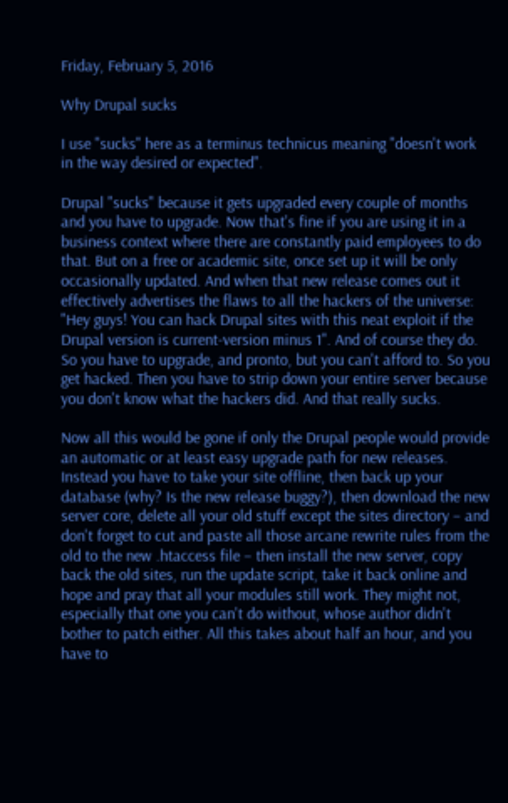Friday, February 5, 2016

Why Drupal sucks

I use "sucks" here as a terminus technicus meaning "doesn't work in the way desired or expected".

Drupal "sucks" because it gets upgraded every couple of months and you have to upgrade. Now that's fine if you are using it in a business context where there are constantly paid employees to do that. But on a free or academic site, once set up it will be only occasionally updated. And when that new release comes out it effectively advertises the flaws to all the hackers of the universe: "Hey guys! You can hack Drupal sites with this neat exploit if the Drupal version is current-version minus 1". And of course they do. So you have to upgrade, and pronto, but you can't afford to. So you get hacked. Then you have to strip down your entire server because you don't know what the hackers did. And that really sucks.

Now all this would be gone if only the Drupal people would provide an automatic or at least easy upgrade path for new releases. Instead you have to take your site offline, then back up your database (why? Is the new release buggy?), then download the new server core, delete all your old stuff except the sites directory – and don't forget to cut and paste all those arcane rewrite rules from the old to the new .htaccess file – then install the new server, copy back the old sites, run the update script, take it back online and hope and pray that all your modules still work. They might not, especially that one you can't do without, whose author didn't bother to patch either. All this takes about half an hour, and you have to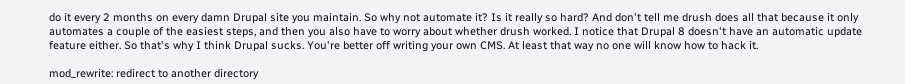do it every 2 months on every damn Drupal site you maintain. So why not automate it? Is it really so hard? And don't tell me drush does all that because it only automates a couple of the easiest steps, and then you also have to worry about whether drush worked. I notice that Drupal 8 doesn't have an automatic update feature either. So that's why I think Drupal sucks. You're better off writing your own CMS. At least that way no one will know how to hack it.

mod_rewrite: redirect to another directory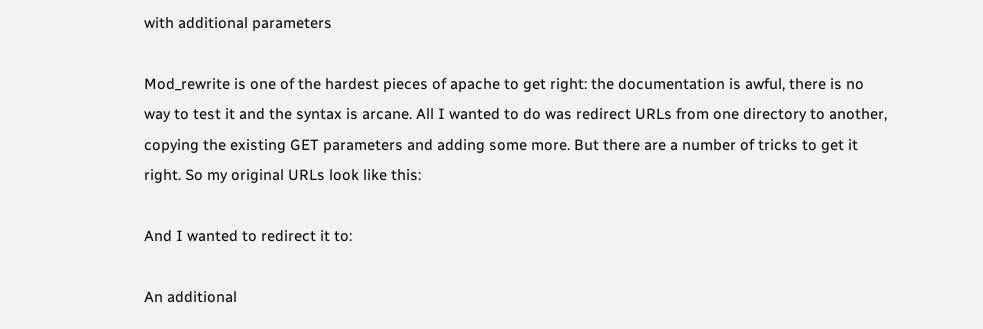with additional parameters

Mod_rewrite is one of the hardest pieces of apache to get right: the documentation is awful, there is no way to test it and the syntax is arcane. All I wanted to do was redirect URLs from one directory to another, copying the existing GET parameters and adding some more. But there are a number of tricks to get it right. So my original URLs look like this:

And I wanted to redirect it to:

An additional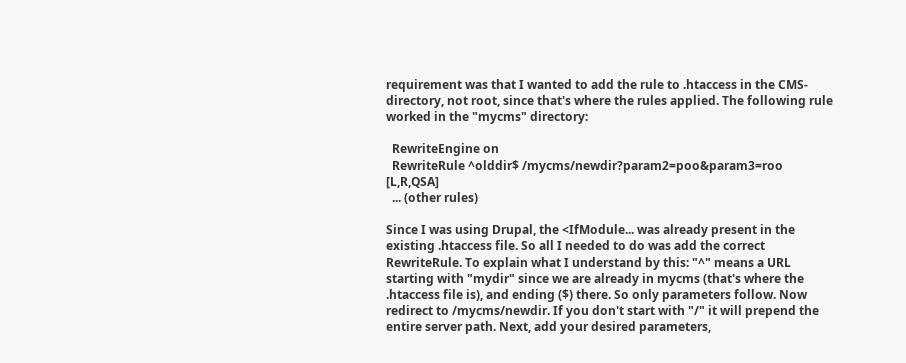requirement was that I wanted to add the rule to .htaccess in the CMS-directory, not root, since that's where the rules applied. The following rule worked in the "mycms" directory:

  RewriteEngine on
  RewriteRule ^olddir$ /mycms/newdir?param2=poo&param3=roo  [L,R,QSA]
  ... (other rules)

Since I was using Drupal, the <IfModule... was already present in the existing .htaccess file. So all I needed to do was add the correct RewriteRule. To explain what I understand by this: "^" means a URL starting with "mydir" since we are already in mycms (that's where the .htaccess file is), and ending ($) there. So only parameters follow. Now redirect to /mycms/newdir. If you don't start with "/" it will prepend the entire server path. Next, add your desired parameters,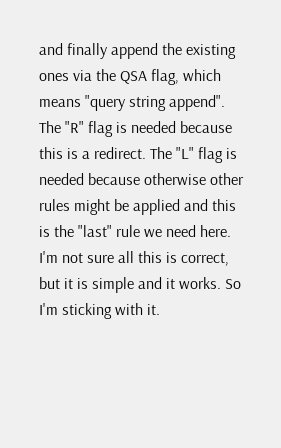and finally append the existing ones via the QSA flag, which means "query string append". The "R" flag is needed because this is a redirect. The "L" flag is needed because otherwise other rules might be applied and this is the "last" rule we need here. I'm not sure all this is correct, but it is simple and it works. So I'm sticking with it.